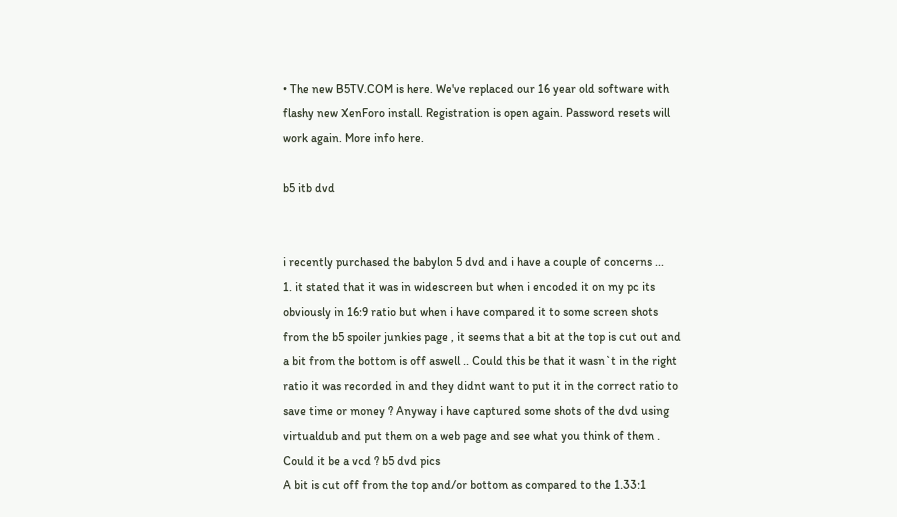• The new B5TV.COM is here. We've replaced our 16 year old software with flashy new XenForo install. Registration is open again. Password resets will work again. More info here.

b5 itb dvd


i recently purchased the babylon 5 dvd and i have a couple of concerns ...
1. it stated that it was in widescreen but when i encoded it on my pc its obviously in 16:9 ratio but when i have compared it to some screen shots from the b5 spoiler junkies page , it seems that a bit at the top is cut out and a bit from the bottom is off aswell .. Could this be that it wasn`t in the right ratio it was recorded in and they didnt want to put it in the correct ratio to save time or money ? Anyway i have captured some shots of the dvd using virtualdub and put them on a web page and see what you think of them . Could it be a vcd ? b5 dvd pics
A bit is cut off from the top and/or bottom as compared to the 1.33:1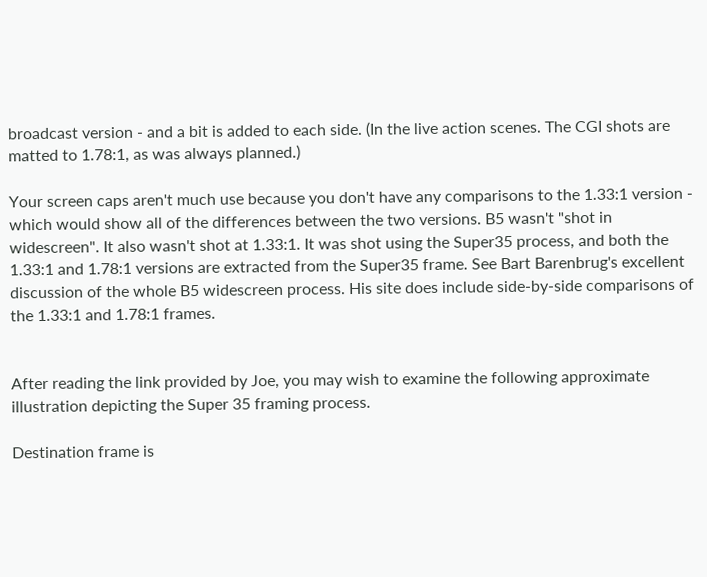broadcast version - and a bit is added to each side. (In the live action scenes. The CGI shots are matted to 1.78:1, as was always planned.)

Your screen caps aren't much use because you don't have any comparisons to the 1.33:1 version - which would show all of the differences between the two versions. B5 wasn't "shot in widescreen". It also wasn't shot at 1.33:1. It was shot using the Super35 process, and both the 1.33:1 and 1.78:1 versions are extracted from the Super35 frame. See Bart Barenbrug's excellent discussion of the whole B5 widescreen process. His site does include side-by-side comparisons of the 1.33:1 and 1.78:1 frames.


After reading the link provided by Joe, you may wish to examine the following approximate illustration depicting the Super 35 framing process.

Destination frame is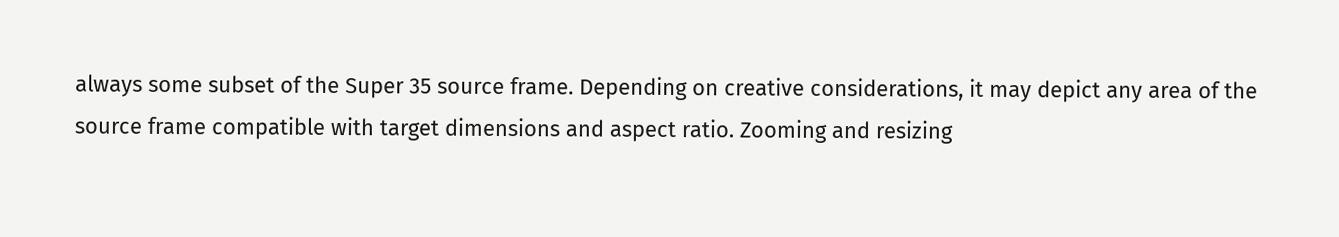always some subset of the Super 35 source frame. Depending on creative considerations, it may depict any area of the source frame compatible with target dimensions and aspect ratio. Zooming and resizing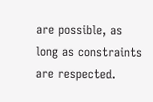are possible, as long as constraints are respected.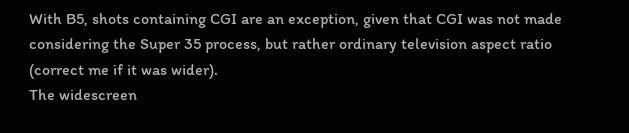With B5, shots containing CGI are an exception, given that CGI was not made considering the Super 35 process, but rather ordinary television aspect ratio (correct me if it was wider).
The widescreen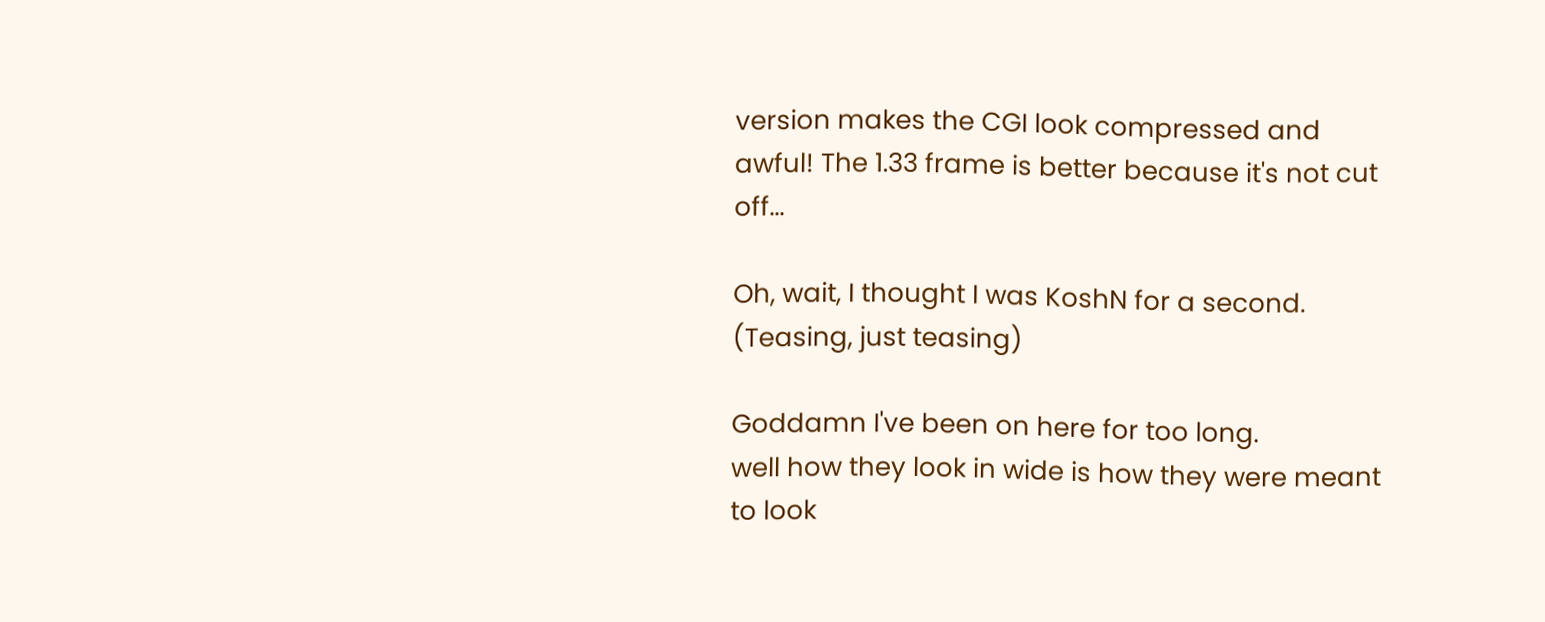version makes the CGI look compressed and awful! The 1.33 frame is better because it's not cut off...

Oh, wait, I thought I was KoshN for a second.
(Teasing, just teasing)

Goddamn I've been on here for too long.
well how they look in wide is how they were meant to look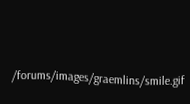/forums/images/graemlins/smile.gif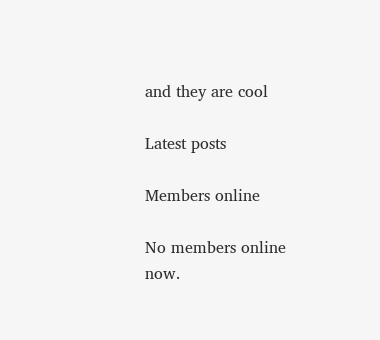and they are cool

Latest posts

Members online

No members online now.